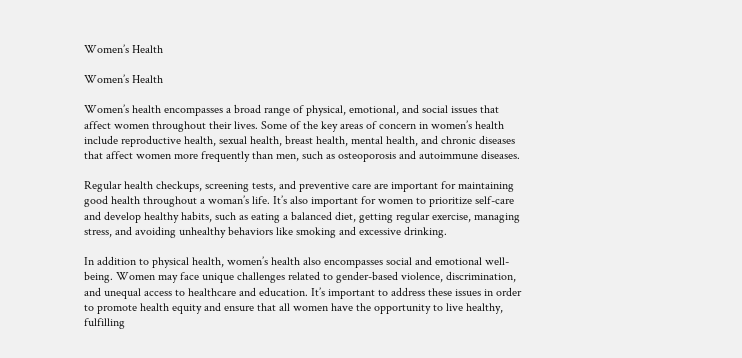Women’s Health

Women’s Health

Women’s health encompasses a broad range of physical, emotional, and social issues that affect women throughout their lives. Some of the key areas of concern in women’s health include reproductive health, sexual health, breast health, mental health, and chronic diseases that affect women more frequently than men, such as osteoporosis and autoimmune diseases.

Regular health checkups, screening tests, and preventive care are important for maintaining good health throughout a woman’s life. It’s also important for women to prioritize self-care and develop healthy habits, such as eating a balanced diet, getting regular exercise, managing stress, and avoiding unhealthy behaviors like smoking and excessive drinking.

In addition to physical health, women’s health also encompasses social and emotional well-being. Women may face unique challenges related to gender-based violence, discrimination, and unequal access to healthcare and education. It’s important to address these issues in order to promote health equity and ensure that all women have the opportunity to live healthy, fulfilling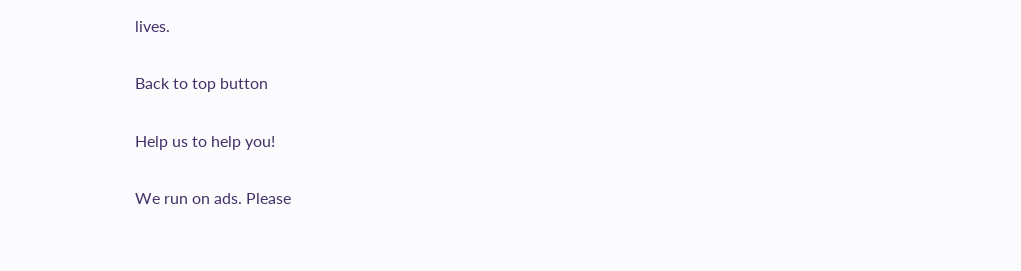lives.

Back to top button

Help us to help you!

We run on ads. Please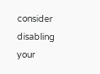consider disabling your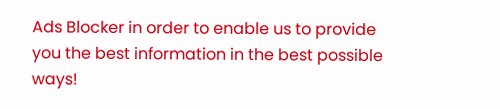Ads Blocker in order to enable us to provide you the best information in the best possible ways!